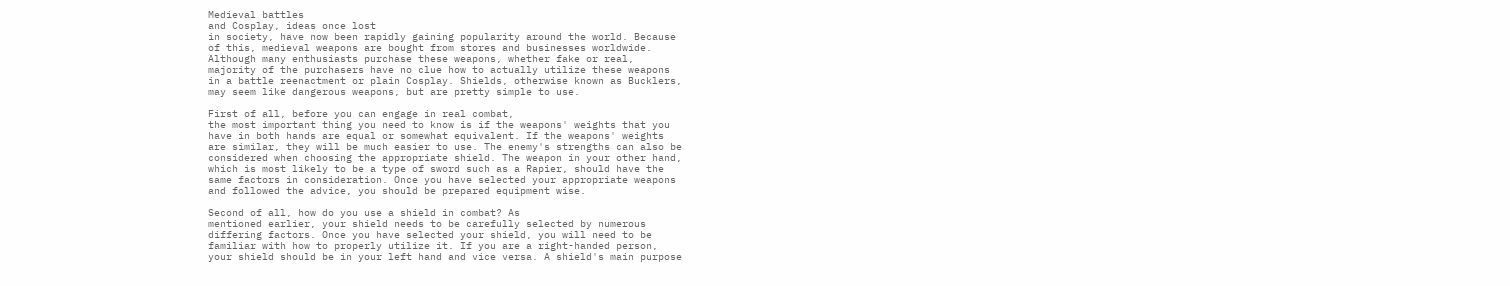Medieval battles
and Cosplay, ideas once lost
in society, have now been rapidly gaining popularity around the world. Because
of this, medieval weapons are bought from stores and businesses worldwide.
Although many enthusiasts purchase these weapons, whether fake or real,
majority of the purchasers have no clue how to actually utilize these weapons
in a battle reenactment or plain Cosplay. Shields, otherwise known as Bucklers,
may seem like dangerous weapons, but are pretty simple to use.

First of all, before you can engage in real combat,
the most important thing you need to know is if the weapons' weights that you
have in both hands are equal or somewhat equivalent. If the weapons' weights
are similar, they will be much easier to use. The enemy's strengths can also be
considered when choosing the appropriate shield. The weapon in your other hand,
which is most likely to be a type of sword such as a Rapier, should have the
same factors in consideration. Once you have selected your appropriate weapons
and followed the advice, you should be prepared equipment wise.

Second of all, how do you use a shield in combat? As
mentioned earlier, your shield needs to be carefully selected by numerous
differing factors. Once you have selected your shield, you will need to be
familiar with how to properly utilize it. If you are a right-handed person,
your shield should be in your left hand and vice versa. A shield's main purpose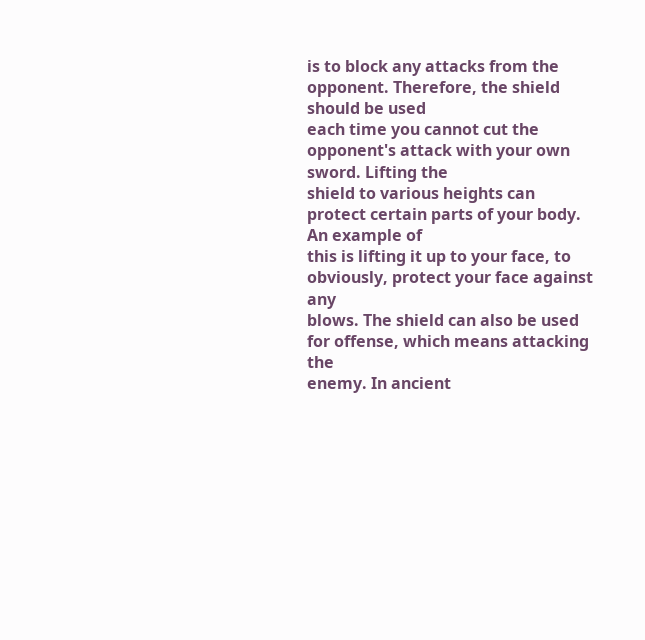is to block any attacks from the opponent. Therefore, the shield should be used
each time you cannot cut the opponent's attack with your own sword. Lifting the
shield to various heights can protect certain parts of your body. An example of
this is lifting it up to your face, to obviously, protect your face against any
blows. The shield can also be used for offense, which means attacking the
enemy. In ancient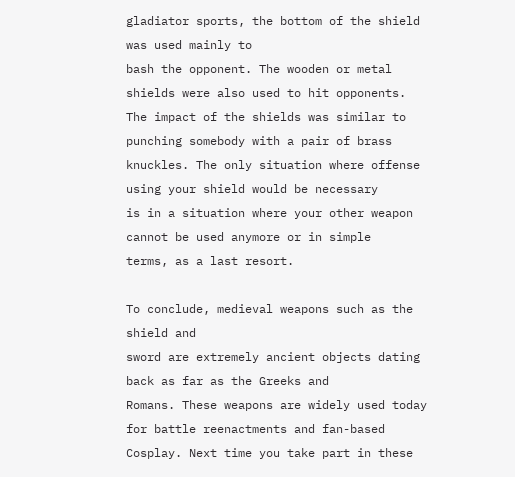gladiator sports, the bottom of the shield was used mainly to
bash the opponent. The wooden or metal shields were also used to hit opponents.
The impact of the shields was similar to punching somebody with a pair of brass
knuckles. The only situation where offense using your shield would be necessary
is in a situation where your other weapon cannot be used anymore or in simple
terms, as a last resort.

To conclude, medieval weapons such as the shield and
sword are extremely ancient objects dating back as far as the Greeks and
Romans. These weapons are widely used today for battle reenactments and fan-based
Cosplay. Next time you take part in these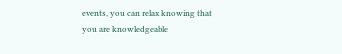events, you can relax knowing that
you are knowledgeable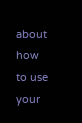about how to use your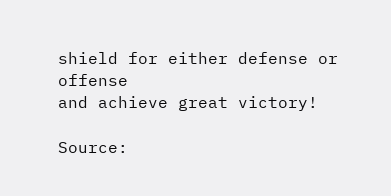shield for either defense or offense
and achieve great victory!

Source: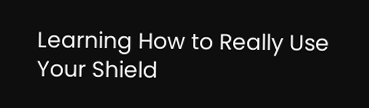Learning How to Really Use Your Shield